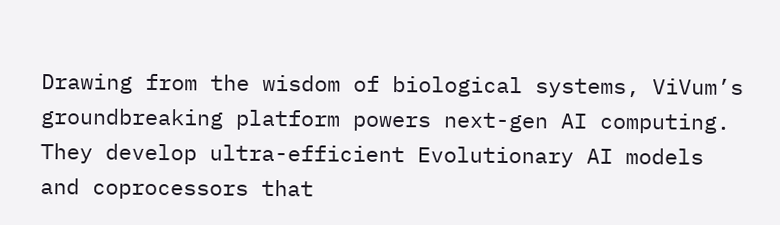Drawing from the wisdom of biological systems, ViVum’s groundbreaking platform powers next-gen AI computing. They develop ultra-efficient Evolutionary AI models and coprocessors that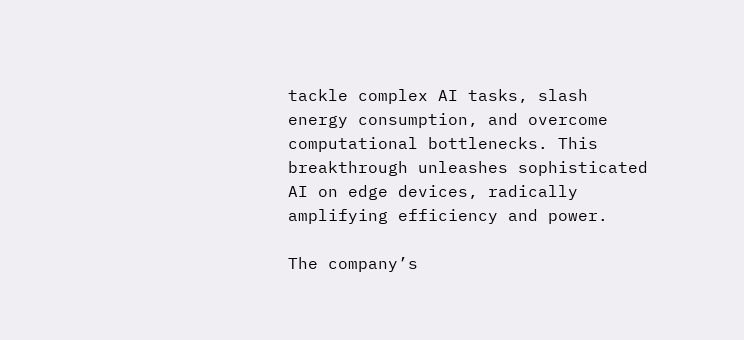tackle complex AI tasks, slash energy consumption, and overcome computational bottlenecks. This breakthrough unleashes sophisticated AI on edge devices, radically amplifying efficiency and power.

The company’s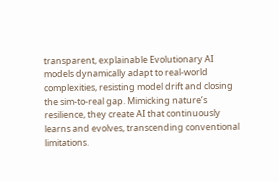transparent, explainable Evolutionary AI models dynamically adapt to real-world complexities, resisting model drift and closing the sim-to-real gap. Mimicking nature’s resilience, they create AI that continuously learns and evolves, transcending conventional limitations.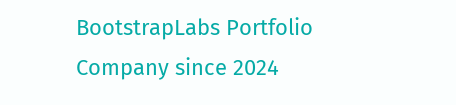BootstrapLabs Portfolio Company since 2024